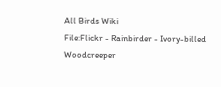All Birds Wiki
File:Flickr - Rainbirder - Ivory-billed Woodcreeper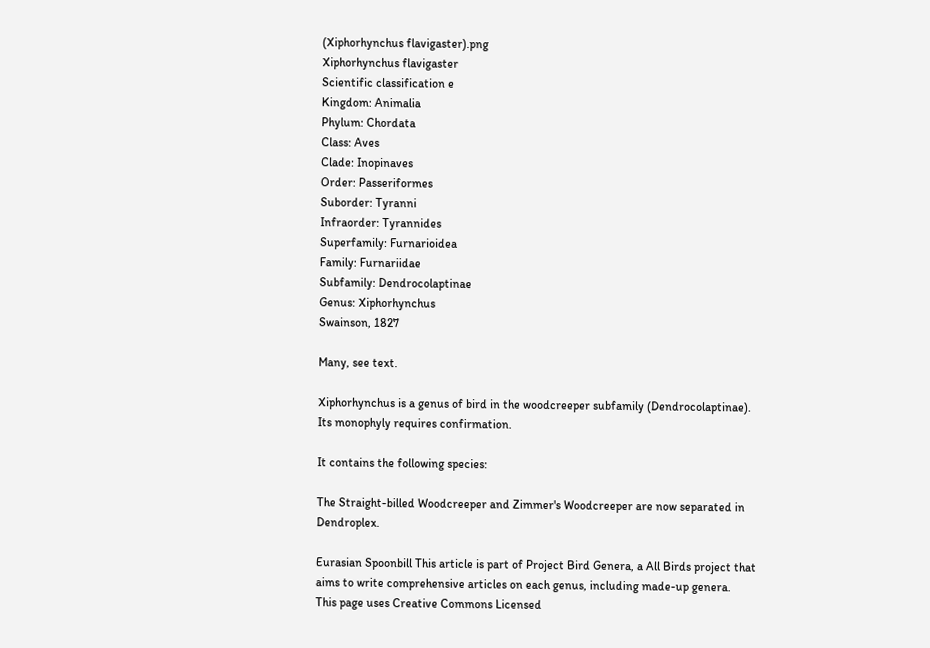(Xiphorhynchus flavigaster).png
Xiphorhynchus flavigaster
Scientific classification e
Kingdom: Animalia
Phylum: Chordata
Class: Aves
Clade: Inopinaves
Order: Passeriformes
Suborder: Tyranni
Infraorder: Tyrannides
Superfamily: Furnarioidea
Family: Furnariidae
Subfamily: Dendrocolaptinae
Genus: Xiphorhynchus
Swainson, 1827

Many, see text.

Xiphorhynchus is a genus of bird in the woodcreeper subfamily (Dendrocolaptinae). Its monophyly requires confirmation.

It contains the following species:

The Straight-billed Woodcreeper and Zimmer's Woodcreeper are now separated in Dendroplex.

Eurasian Spoonbill This article is part of Project Bird Genera, a All Birds project that aims to write comprehensive articles on each genus, including made-up genera.
This page uses Creative Commons Licensed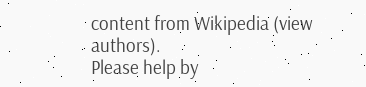content from Wikipedia (view authors).
Please help by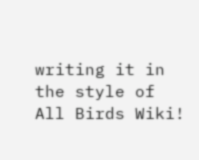writing it in the style of All Birds Wiki!